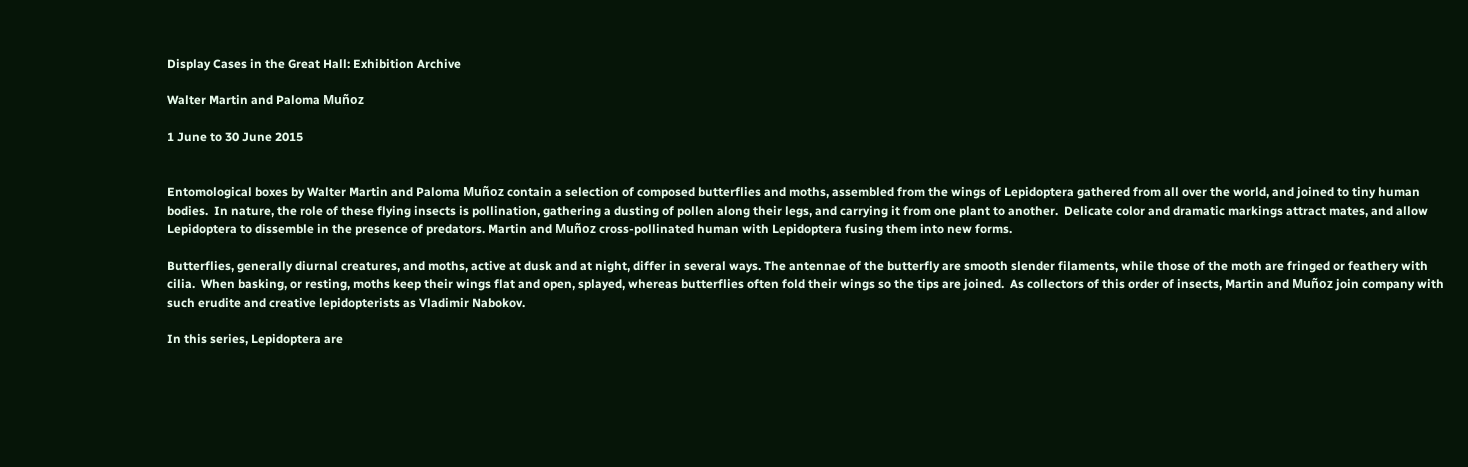Display Cases in the Great Hall: Exhibition Archive

Walter Martin and Paloma Muñoz

1 June to 30 June 2015


Entomological boxes by Walter Martin and Paloma Muñoz contain a selection of composed butterflies and moths, assembled from the wings of Lepidoptera gathered from all over the world, and joined to tiny human bodies.  In nature, the role of these flying insects is pollination, gathering a dusting of pollen along their legs, and carrying it from one plant to another.  Delicate color and dramatic markings attract mates, and allow Lepidoptera to dissemble in the presence of predators. Martin and Muñoz cross-pollinated human with Lepidoptera fusing them into new forms.

Butterflies, generally diurnal creatures, and moths, active at dusk and at night, differ in several ways. The antennae of the butterfly are smooth slender filaments, while those of the moth are fringed or feathery with cilia.  When basking, or resting, moths keep their wings flat and open, splayed, whereas butterflies often fold their wings so the tips are joined.  As collectors of this order of insects, Martin and Muñoz join company with such erudite and creative lepidopterists as Vladimir Nabokov.

In this series, Lepidoptera are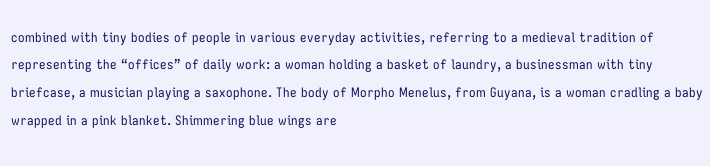combined with tiny bodies of people in various everyday activities, referring to a medieval tradition of representing the “offices” of daily work: a woman holding a basket of laundry, a businessman with tiny briefcase, a musician playing a saxophone. The body of Morpho Menelus, from Guyana, is a woman cradling a baby wrapped in a pink blanket. Shimmering blue wings are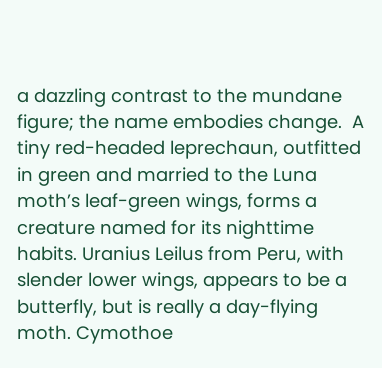a dazzling contrast to the mundane figure; the name embodies change.  A tiny red-headed leprechaun, outfitted in green and married to the Luna moth’s leaf-green wings, forms a creature named for its nighttime habits. Uranius Leilus from Peru, with slender lower wings, appears to be a butterfly, but is really a day-flying moth. Cymothoe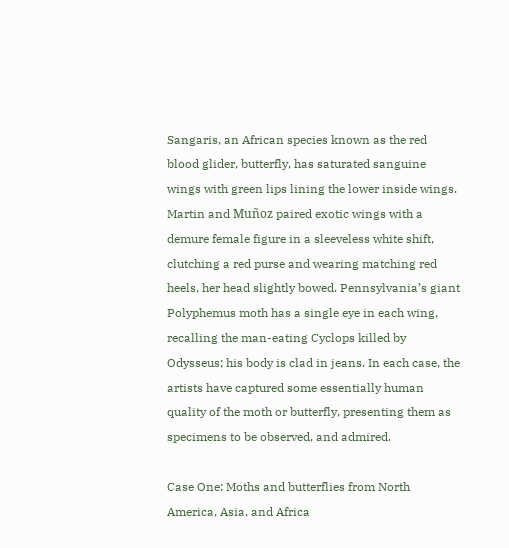Sangaris, an African species known as the red blood glider, butterfly, has saturated sanguine wings with green lips lining the lower inside wings. Martin and Muñoz paired exotic wings with a demure female figure in a sleeveless white shift, clutching a red purse and wearing matching red heels, her head slightly bowed. Pennsylvania’s giant Polyphemus moth has a single eye in each wing, recalling the man-eating Cyclops killed by Odysseus; his body is clad in jeans. In each case, the artists have captured some essentially human quality of the moth or butterfly, presenting them as specimens to be observed, and admired.

Case One: Moths and butterflies from North America, Asia, and Africa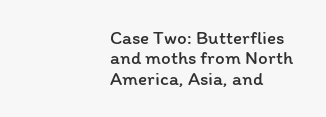Case Two: Butterflies and moths from North America, Asia, and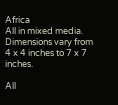Africa
All in mixed media. Dimensions vary from 4 x 4 inches to 7 x 7 inches.

All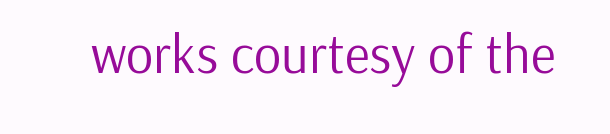works courtesy of the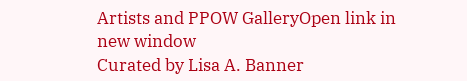Artists and PPOW GalleryOpen link in new window
Curated by Lisa A. Banner